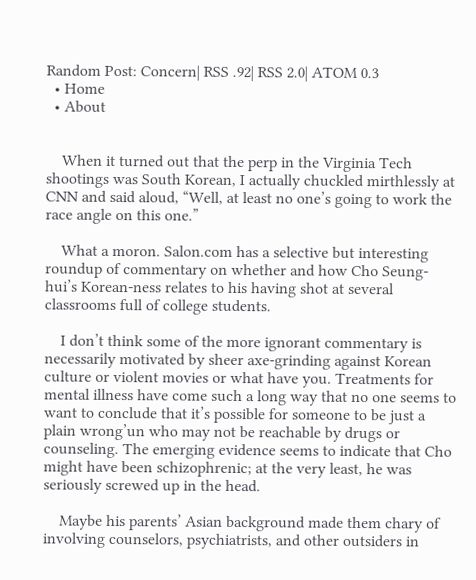Random Post: Concern| RSS .92| RSS 2.0| ATOM 0.3
  • Home
  • About


    When it turned out that the perp in the Virginia Tech shootings was South Korean, I actually chuckled mirthlessly at CNN and said aloud, “Well, at least no one’s going to work the race angle on this one.”

    What a moron. Salon.com has a selective but interesting roundup of commentary on whether and how Cho Seung-hui’s Korean-ness relates to his having shot at several classrooms full of college students.

    I don’t think some of the more ignorant commentary is necessarily motivated by sheer axe-grinding against Korean culture or violent movies or what have you. Treatments for mental illness have come such a long way that no one seems to want to conclude that it’s possible for someone to be just a plain wrong’un who may not be reachable by drugs or counseling. The emerging evidence seems to indicate that Cho might have been schizophrenic; at the very least, he was seriously screwed up in the head.

    Maybe his parents’ Asian background made them chary of involving counselors, psychiatrists, and other outsiders in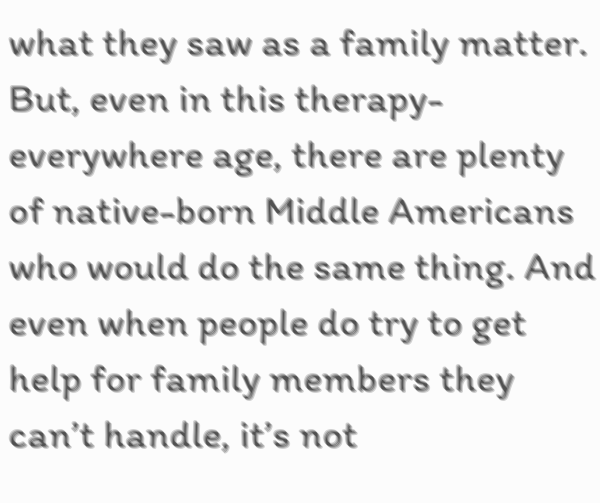what they saw as a family matter. But, even in this therapy-everywhere age, there are plenty of native-born Middle Americans who would do the same thing. And even when people do try to get help for family members they can’t handle, it’s not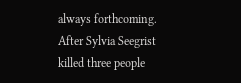always forthcoming. After Sylvia Seegrist killed three people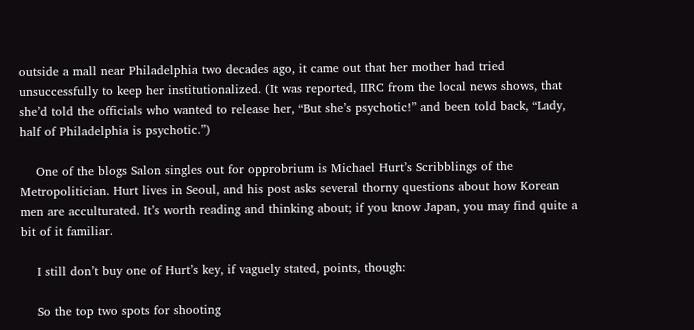outside a mall near Philadelphia two decades ago, it came out that her mother had tried unsuccessfully to keep her institutionalized. (It was reported, IIRC from the local news shows, that she’d told the officials who wanted to release her, “But she’s psychotic!” and been told back, “Lady, half of Philadelphia is psychotic.”)

    One of the blogs Salon singles out for opprobrium is Michael Hurt’s Scribblings of the Metropolitician. Hurt lives in Seoul, and his post asks several thorny questions about how Korean men are acculturated. It’s worth reading and thinking about; if you know Japan, you may find quite a bit of it familiar.

    I still don’t buy one of Hurt’s key, if vaguely stated, points, though:

    So the top two spots for shooting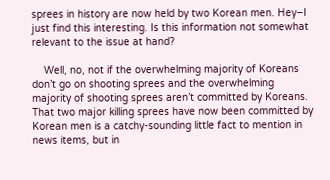sprees in history are now held by two Korean men. Hey–I just find this interesting. Is this information not somewhat relevant to the issue at hand?

    Well, no, not if the overwhelming majority of Koreans don’t go on shooting sprees and the overwhelming majority of shooting sprees aren’t committed by Koreans. That two major killing sprees have now been committed by Korean men is a catchy-sounding little fact to mention in news items, but in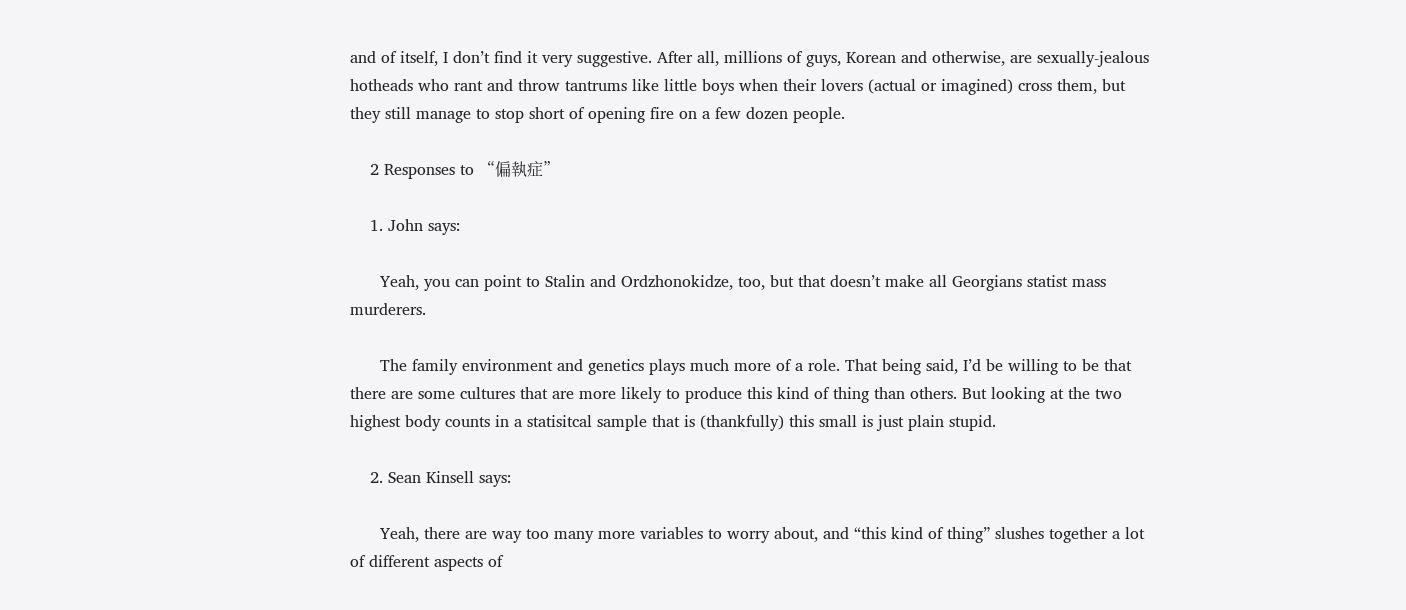and of itself, I don’t find it very suggestive. After all, millions of guys, Korean and otherwise, are sexually-jealous hotheads who rant and throw tantrums like little boys when their lovers (actual or imagined) cross them, but they still manage to stop short of opening fire on a few dozen people.

    2 Responses to “偏執症”

    1. John says:

      Yeah, you can point to Stalin and Ordzhonokidze, too, but that doesn’t make all Georgians statist mass murderers.

      The family environment and genetics plays much more of a role. That being said, I’d be willing to be that there are some cultures that are more likely to produce this kind of thing than others. But looking at the two highest body counts in a statisitcal sample that is (thankfully) this small is just plain stupid.

    2. Sean Kinsell says:

      Yeah, there are way too many more variables to worry about, and “this kind of thing” slushes together a lot of different aspects of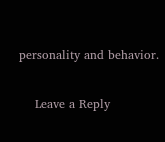personality and behavior.

    Leave a Reply